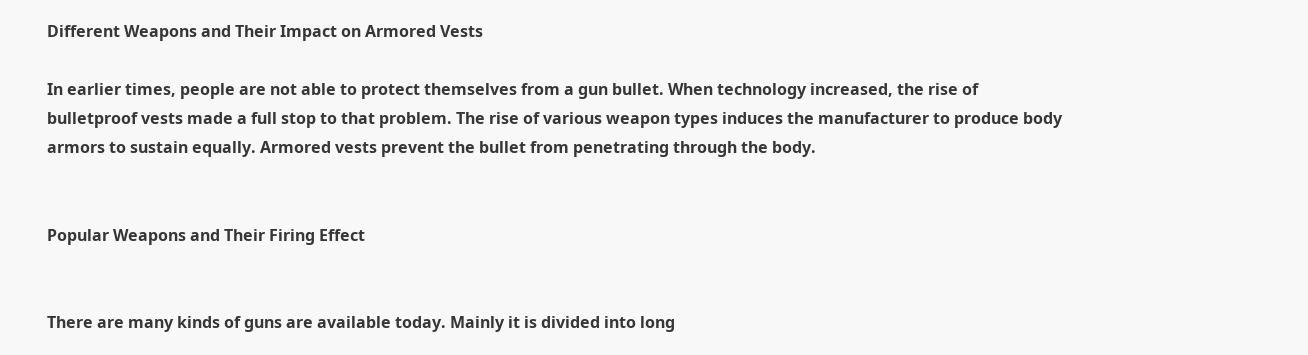Different Weapons and Their Impact on Armored Vests

In earlier times, people are not able to protect themselves from a gun bullet. When technology increased, the rise of bulletproof vests made a full stop to that problem. The rise of various weapon types induces the manufacturer to produce body armors to sustain equally. Armored vests prevent the bullet from penetrating through the body.


Popular Weapons and Their Firing Effect


There are many kinds of guns are available today. Mainly it is divided into long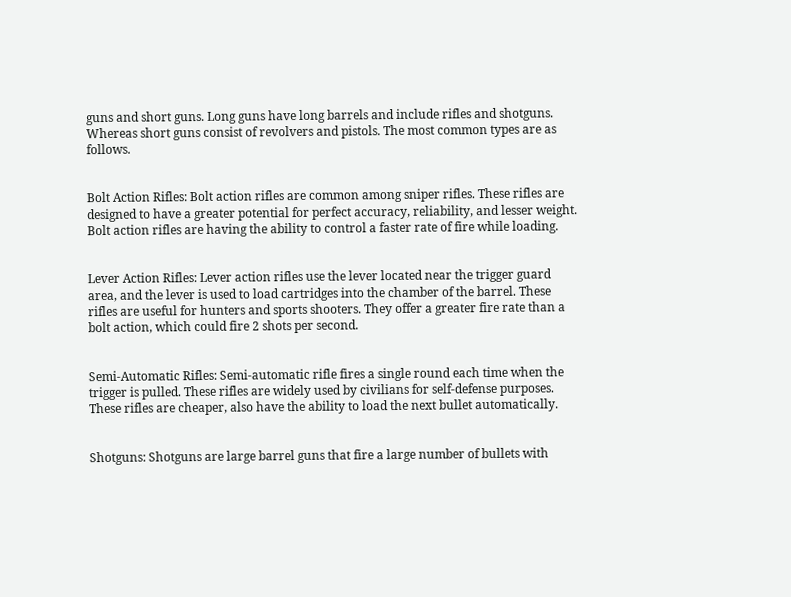guns and short guns. Long guns have long barrels and include rifles and shotguns. Whereas short guns consist of revolvers and pistols. The most common types are as follows.


Bolt Action Rifles: Bolt action rifles are common among sniper rifles. These rifles are designed to have a greater potential for perfect accuracy, reliability, and lesser weight. Bolt action rifles are having the ability to control a faster rate of fire while loading.


Lever Action Rifles: Lever action rifles use the lever located near the trigger guard area, and the lever is used to load cartridges into the chamber of the barrel. These rifles are useful for hunters and sports shooters. They offer a greater fire rate than a bolt action, which could fire 2 shots per second.


Semi-Automatic Rifles: Semi-automatic rifle fires a single round each time when the trigger is pulled. These rifles are widely used by civilians for self-defense purposes. These rifles are cheaper, also have the ability to load the next bullet automatically.


Shotguns: Shotguns are large barrel guns that fire a large number of bullets with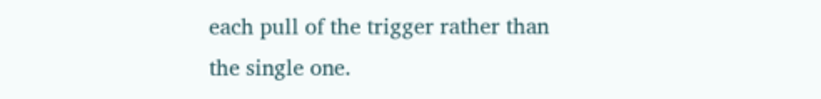each pull of the trigger rather than the single one.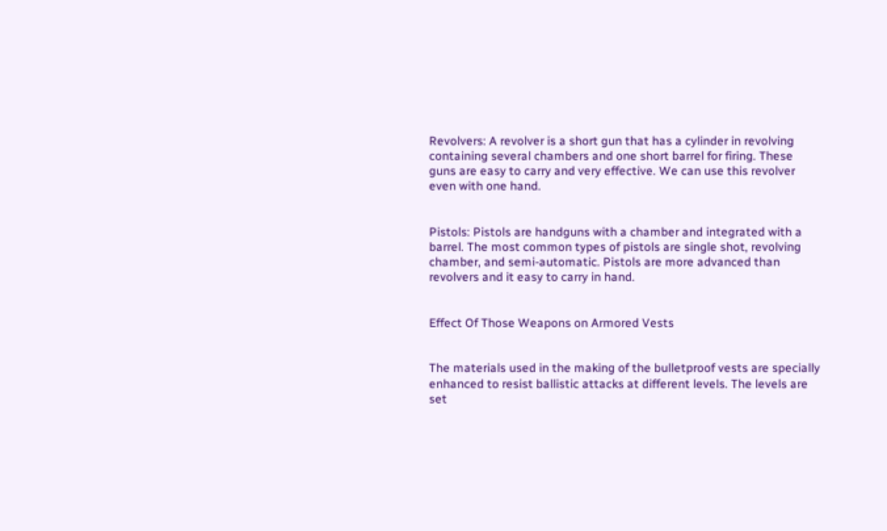Revolvers: A revolver is a short gun that has a cylinder in revolving containing several chambers and one short barrel for firing. These guns are easy to carry and very effective. We can use this revolver even with one hand.


Pistols: Pistols are handguns with a chamber and integrated with a barrel. The most common types of pistols are single shot, revolving chamber, and semi-automatic. Pistols are more advanced than revolvers and it easy to carry in hand.


Effect Of Those Weapons on Armored Vests


The materials used in the making of the bulletproof vests are specially enhanced to resist ballistic attacks at different levels. The levels are set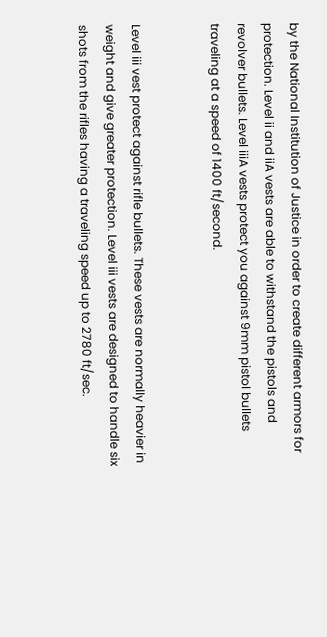by the National Institution of Justice in order to create different armors for protection. Level ii and iiA vests are able to withstand the pistols and revolver bullets. Level iiiA vests protect you against 9mm pistol bullets traveling at a speed of 1400 ft/second.


Level iii vest protect against rifle bullets. These vests are normally heavier in weight and give greater protection. Level iii vests are designed to handle six shots from the rifles having a traveling speed up to 2780 ft/sec.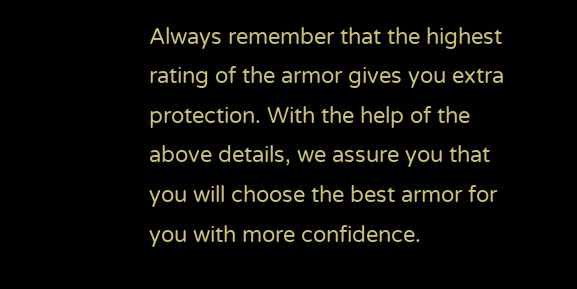Always remember that the highest rating of the armor gives you extra protection. With the help of the above details, we assure you that you will choose the best armor for you with more confidence.